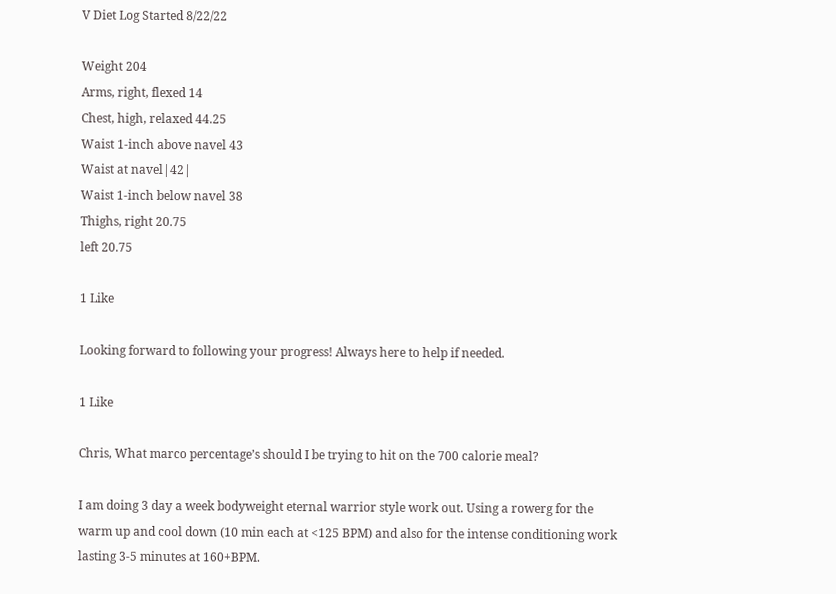V Diet Log Started 8/22/22

Weight 204
Arms, right, flexed 14
Chest, high, relaxed 44.25
Waist 1-inch above navel 43
Waist at navel|42|
Waist 1-inch below navel 38
Thighs, right 20.75
left 20.75

1 Like

Looking forward to following your progress! Always here to help if needed.

1 Like

Chris, What marco percentage’s should I be trying to hit on the 700 calorie meal?

I am doing 3 day a week bodyweight eternal warrior style work out. Using a rowerg for the warm up and cool down (10 min each at <125 BPM) and also for the intense conditioning work lasting 3-5 minutes at 160+BPM.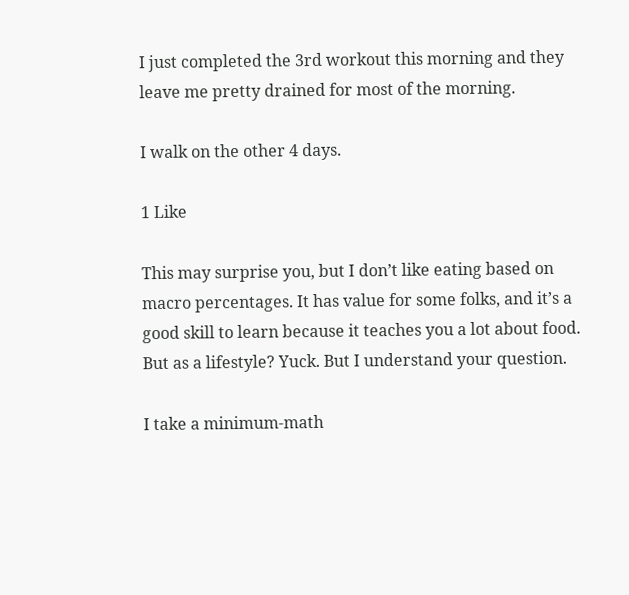I just completed the 3rd workout this morning and they leave me pretty drained for most of the morning.

I walk on the other 4 days.

1 Like

This may surprise you, but I don’t like eating based on macro percentages. It has value for some folks, and it’s a good skill to learn because it teaches you a lot about food. But as a lifestyle? Yuck. But I understand your question.

I take a minimum-math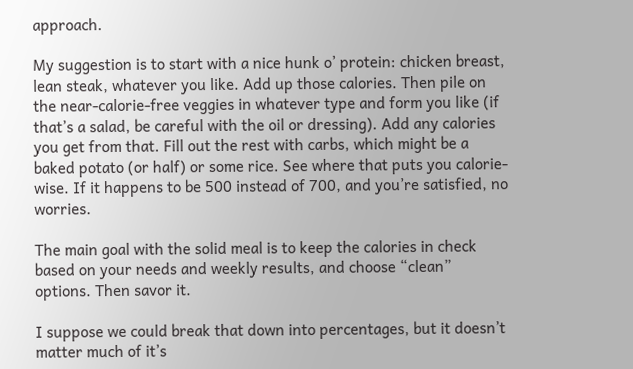approach.

My suggestion is to start with a nice hunk o’ protein: chicken breast, lean steak, whatever you like. Add up those calories. Then pile on the near-calorie-free veggies in whatever type and form you like (if that’s a salad, be careful with the oil or dressing). Add any calories you get from that. Fill out the rest with carbs, which might be a baked potato (or half) or some rice. See where that puts you calorie-wise. If it happens to be 500 instead of 700, and you’re satisfied, no worries.

The main goal with the solid meal is to keep the calories in check based on your needs and weekly results, and choose “clean” options. Then savor it.

I suppose we could break that down into percentages, but it doesn’t matter much of it’s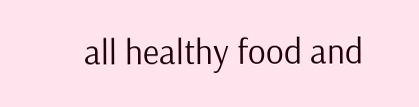all healthy food and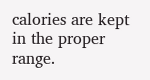calories are kept in the proper range.